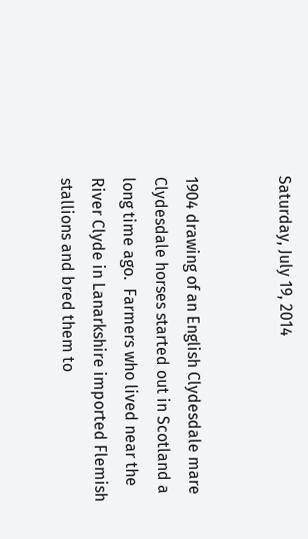Saturday, July 19, 2014


1904 drawing of an English Clydesdale mare
Clydesdale horses started out in Scotland a long time ago.  Farmers who lived near the River Clyde in Lanarkshire imported Flemish stallions and bred them to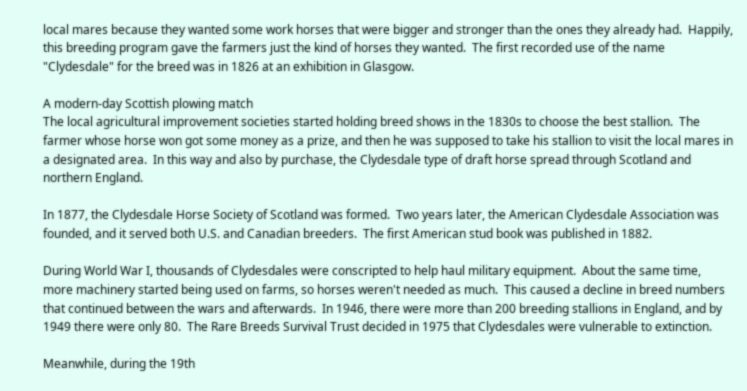local mares because they wanted some work horses that were bigger and stronger than the ones they already had.  Happily, this breeding program gave the farmers just the kind of horses they wanted.  The first recorded use of the name "Clydesdale" for the breed was in 1826 at an exhibition in Glasgow.

A modern-day Scottish plowing match
The local agricultural improvement societies started holding breed shows in the 1830s to choose the best stallion.  The farmer whose horse won got some money as a prize, and then he was supposed to take his stallion to visit the local mares in a designated area.  In this way and also by purchase, the Clydesdale type of draft horse spread through Scotland and northern England.

In 1877, the Clydesdale Horse Society of Scotland was formed.  Two years later, the American Clydesdale Association was founded, and it served both U.S. and Canadian breeders.  The first American stud book was published in 1882.

During World War I, thousands of Clydesdales were conscripted to help haul military equipment.  About the same time, more machinery started being used on farms, so horses weren't needed as much.  This caused a decline in breed numbers that continued between the wars and afterwards.  In 1946, there were more than 200 breeding stallions in England, and by 1949 there were only 80.  The Rare Breeds Survival Trust decided in 1975 that Clydesdales were vulnerable to extinction.

Meanwhile, during the 19th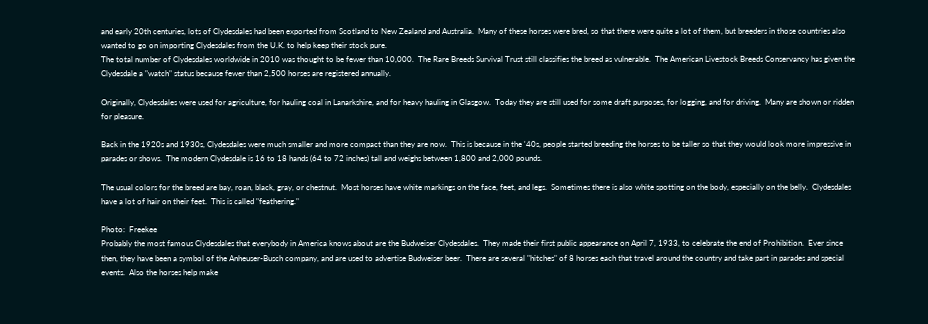and early 20th centuries, lots of Clydesdales had been exported from Scotland to New Zealand and Australia.  Many of these horses were bred, so that there were quite a lot of them, but breeders in those countries also wanted to go on importing Clydesdales from the U.K. to help keep their stock pure.
The total number of Clydesdales worldwide in 2010 was thought to be fewer than 10,000.  The Rare Breeds Survival Trust still classifies the breed as vulnerable.  The American Livestock Breeds Conservancy has given the Clydesdale a "watch" status because fewer than 2,500 horses are registered annually.

Originally, Clydesdales were used for agriculture, for hauling coal in Lanarkshire, and for heavy hauling in Glasgow.  Today they are still used for some draft purposes, for logging, and for driving.  Many are shown or ridden for pleasure.

Back in the 1920s and 1930s, Clydesdales were much smaller and more compact than they are now.  This is because in the '40s, people started breeding the horses to be taller so that they would look more impressive in parades or shows.  The modern Clydesdale is 16 to 18 hands (64 to 72 inches) tall and weighs between 1,800 and 2,000 pounds.

The usual colors for the breed are bay, roan, black, gray, or chestnut.  Most horses have white markings on the face, feet, and legs.  Sometimes there is also white spotting on the body, especially on the belly.  Clydesdales have a lot of hair on their feet.  This is called "feathering."

Photo:  Freekee
Probably the most famous Clydesdales that everybody in America knows about are the Budweiser Clydesdales.  They made their first public appearance on April 7, 1933, to celebrate the end of Prohibition.  Ever since then, they have been a symbol of the Anheuser-Busch company, and are used to advertise Budweiser beer.  There are several "hitches" of 8 horses each that travel around the country and take part in parades and special events.  Also the horses help make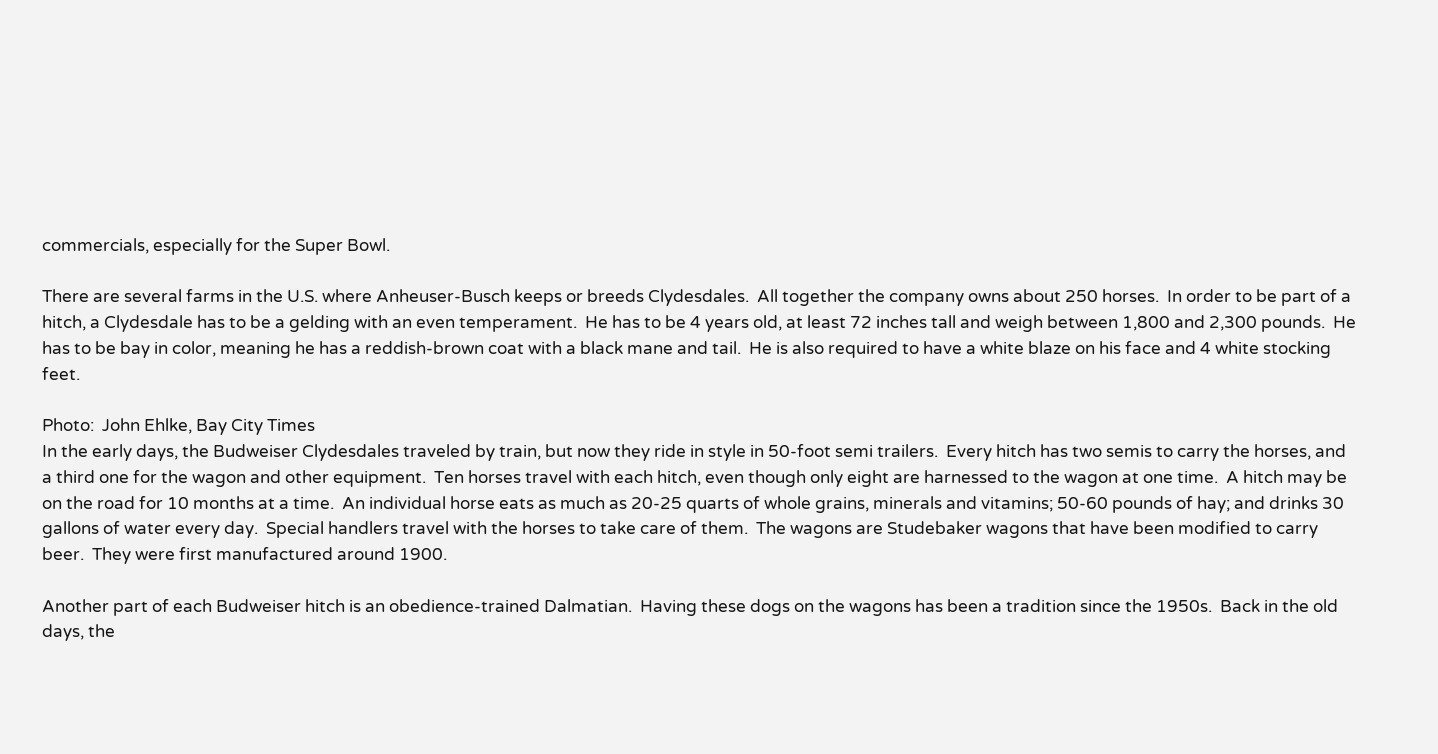commercials, especially for the Super Bowl.

There are several farms in the U.S. where Anheuser-Busch keeps or breeds Clydesdales.  All together the company owns about 250 horses.  In order to be part of a hitch, a Clydesdale has to be a gelding with an even temperament.  He has to be 4 years old, at least 72 inches tall and weigh between 1,800 and 2,300 pounds.  He has to be bay in color, meaning he has a reddish-brown coat with a black mane and tail.  He is also required to have a white blaze on his face and 4 white stocking feet.

Photo:  John Ehlke, Bay City Times
In the early days, the Budweiser Clydesdales traveled by train, but now they ride in style in 50-foot semi trailers.  Every hitch has two semis to carry the horses, and a third one for the wagon and other equipment.  Ten horses travel with each hitch, even though only eight are harnessed to the wagon at one time.  A hitch may be on the road for 10 months at a time.  An individual horse eats as much as 20-25 quarts of whole grains, minerals and vitamins; 50-60 pounds of hay; and drinks 30 gallons of water every day.  Special handlers travel with the horses to take care of them.  The wagons are Studebaker wagons that have been modified to carry beer.  They were first manufactured around 1900.

Another part of each Budweiser hitch is an obedience-trained Dalmatian.  Having these dogs on the wagons has been a tradition since the 1950s.  Back in the old days, the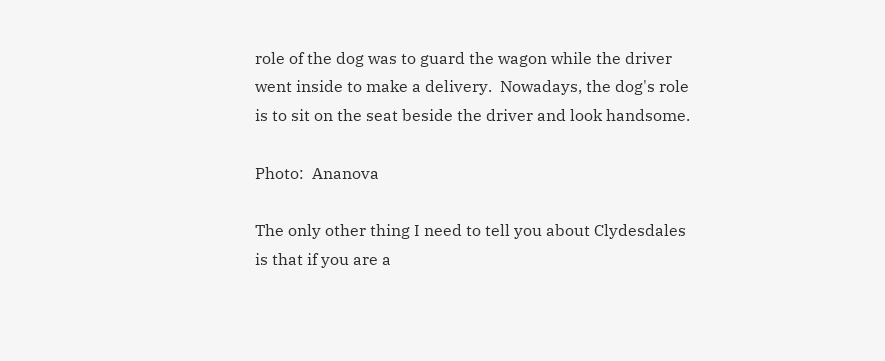role of the dog was to guard the wagon while the driver went inside to make a delivery.  Nowadays, the dog's role is to sit on the seat beside the driver and look handsome.

Photo:  Ananova

The only other thing I need to tell you about Clydesdales is that if you are a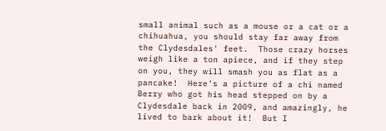small animal such as a mouse or a cat or a chihuahua, you should stay far away from the Clydesdales' feet.  Those crazy horses weigh like a ton apiece, and if they step on you, they will smash you as flat as a pancake!  Here's a picture of a chi named Berry who got his head stepped on by a Clydesdale back in 2009, and amazingly, he lived to bark about it!  But I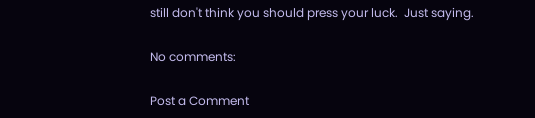still don't think you should press your luck.  Just saying.

No comments:

Post a Comment